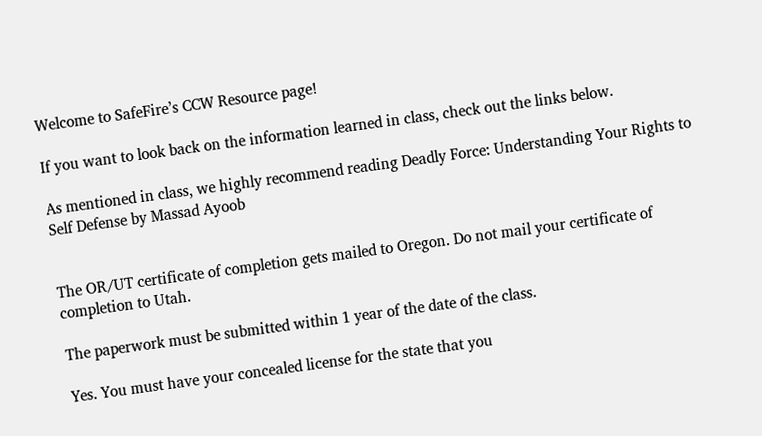Welcome to SafeFire’s CCW Resource page!

If you want to look back on the information learned in class, check out the links below.

As mentioned in class, we highly recommend reading Deadly Force: Understanding Your Rights to Self Defense by Massad Ayoob


The OR/UT certificate of completion gets mailed to Oregon. Do not mail your certificate of completion to Utah.

The paperwork must be submitted within 1 year of the date of the class.

Yes. You must have your concealed license for the state that you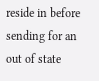reside in before sending for an out of state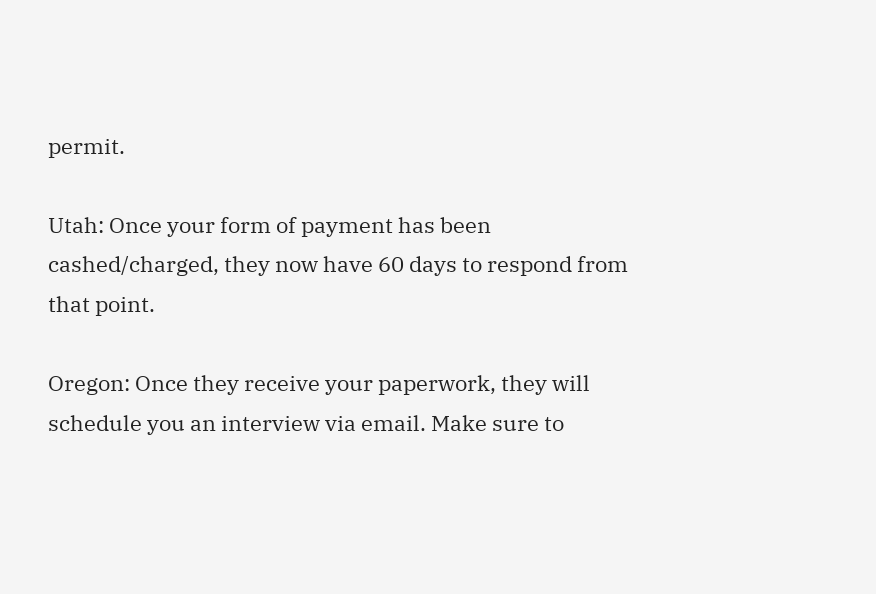permit.

Utah: Once your form of payment has been cashed/charged, they now have 60 days to respond from that point.

Oregon: Once they receive your paperwork, they will schedule you an interview via email. Make sure to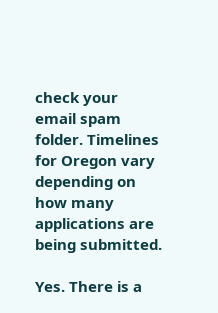check your email spam folder. Timelines for Oregon vary depending on how many applications are being submitted.

Yes. There is a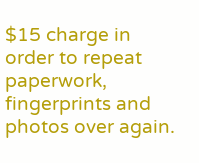$15 charge in order to repeat paperwork, fingerprints and photos over again.